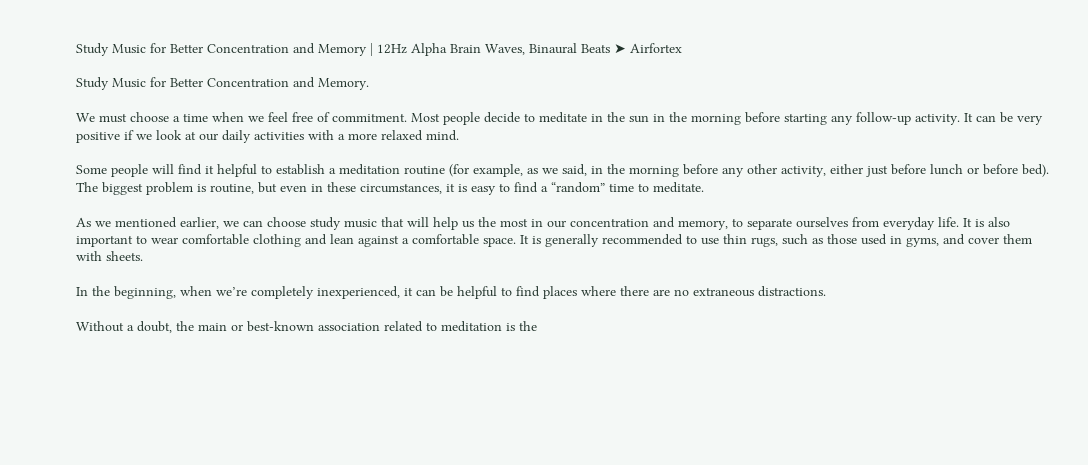Study Music for Better Concentration and Memory | 12Hz Alpha Brain Waves, Binaural Beats ➤ Airfortex

Study Music for Better Concentration and Memory.

We must choose a time when we feel free of commitment. Most people decide to meditate in the sun in the morning before starting any follow-up activity. It can be very positive if we look at our daily activities with a more relaxed mind.

Some people will find it helpful to establish a meditation routine (for example, as we said, in the morning before any other activity, either just before lunch or before bed). The biggest problem is routine, but even in these circumstances, it is easy to find a “random” time to meditate.

As we mentioned earlier, we can choose study music that will help us the most in our concentration and memory, to separate ourselves from everyday life. It is also important to wear comfortable clothing and lean against a comfortable space. It is generally recommended to use thin rugs, such as those used in gyms, and cover them with sheets.

In the beginning, when we’re completely inexperienced, it can be helpful to find places where there are no extraneous distractions.

Without a doubt, the main or best-known association related to meditation is the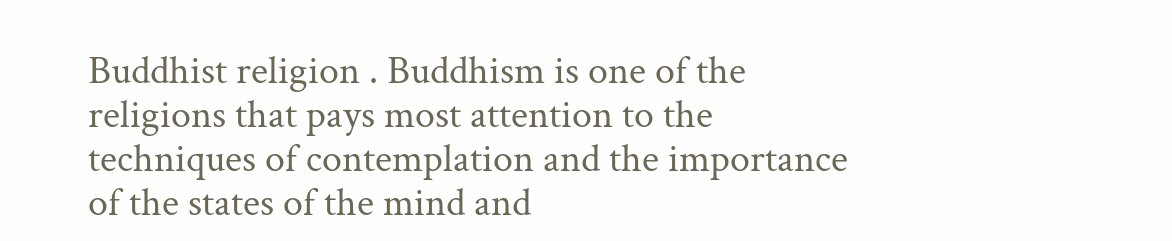Buddhist religion . Buddhism is one of the religions that pays most attention to the techniques of contemplation and the importance of the states of the mind and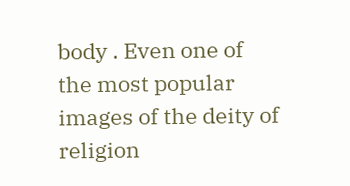body . Even one of the most popular images of the deity of religion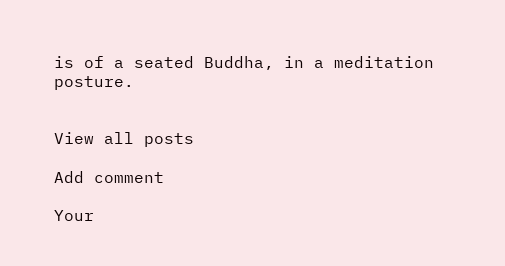is of a seated Buddha, in a meditation posture.


View all posts

Add comment

Your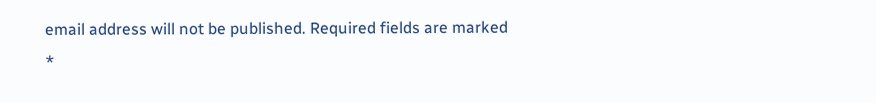email address will not be published. Required fields are marked *